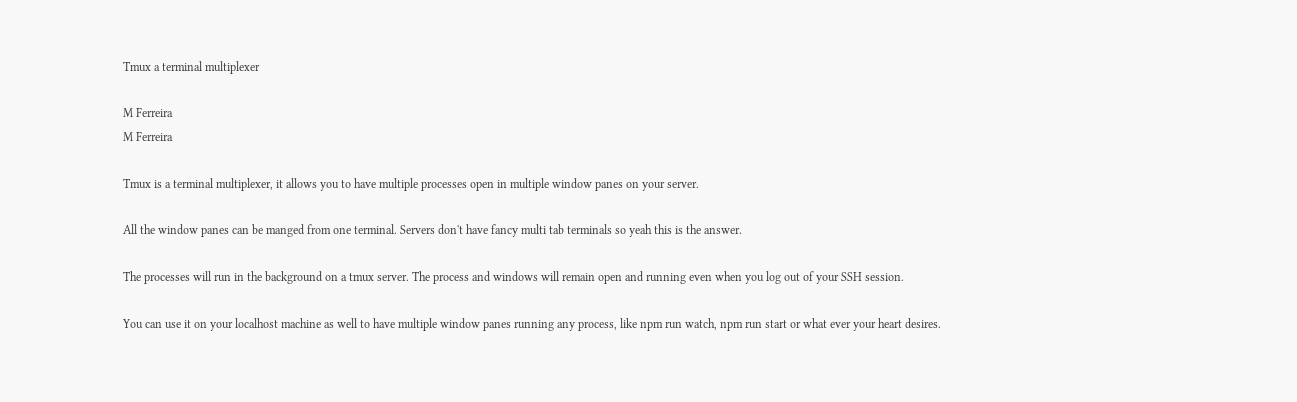Tmux a terminal multiplexer

M Ferreira
M Ferreira

Tmux is a terminal multiplexer, it allows you to have multiple processes open in multiple window panes on your server.

All the window panes can be manged from one terminal. Servers don't have fancy multi tab terminals so yeah this is the answer.

The processes will run in the background on a tmux server. The process and windows will remain open and running even when you log out of your SSH session.

You can use it on your localhost machine as well to have multiple window panes running any process, like npm run watch, npm run start or what ever your heart desires.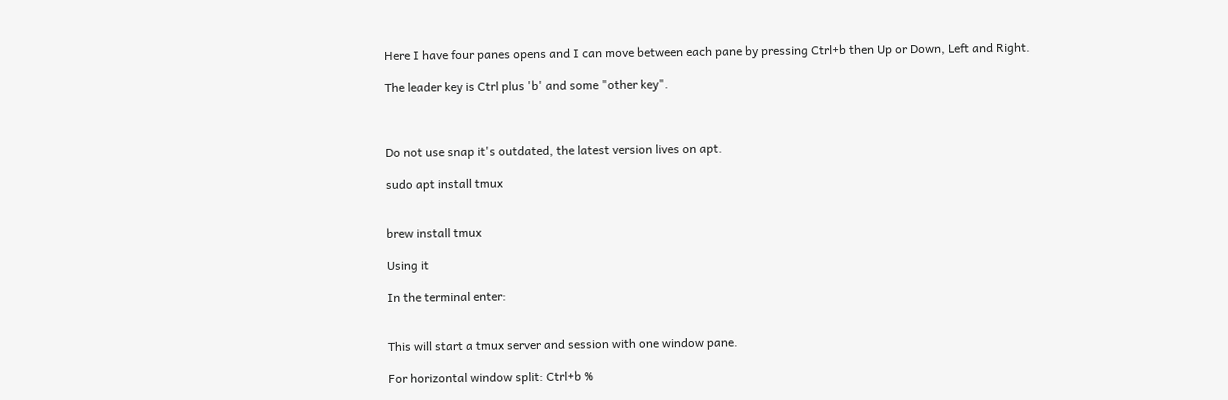Here I have four panes opens and I can move between each pane by pressing Ctrl+b then Up or Down, Left and Right.

The leader key is Ctrl plus 'b' and some "other key".



Do not use snap it's outdated, the latest version lives on apt.

sudo apt install tmux


brew install tmux

Using it

In the terminal enter:


This will start a tmux server and session with one window pane.

For horizontal window split: Ctrl+b %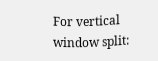For vertical window split: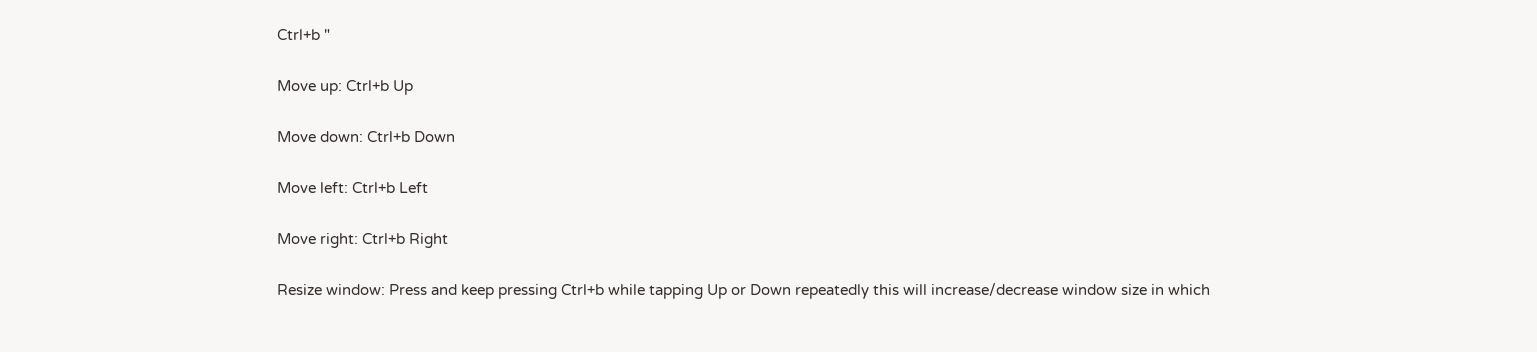Ctrl+b "

Move up: Ctrl+b Up

Move down: Ctrl+b Down

Move left: Ctrl+b Left

Move right: Ctrl+b Right

Resize window: Press and keep pressing Ctrl+b while tapping Up or Down repeatedly this will increase/decrease window size in which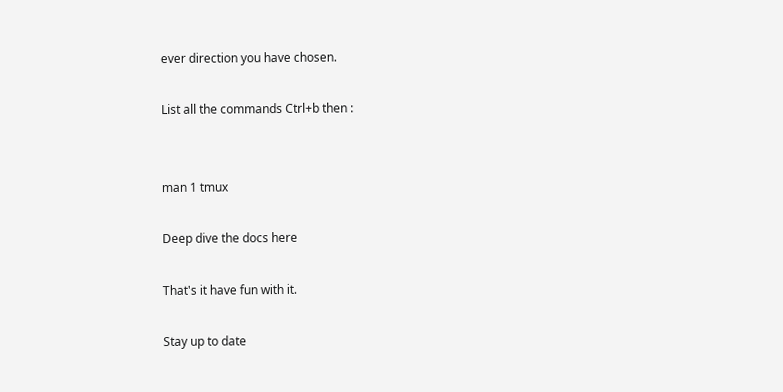ever direction you have chosen.

List all the commands Ctrl+b then :


man 1 tmux

Deep dive the docs here

That's it have fun with it.

Stay up to date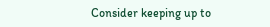Consider keeping up to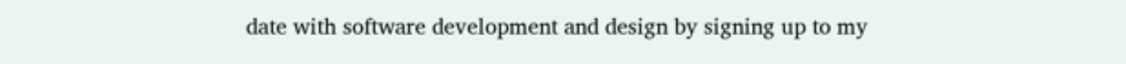date with software development and design by signing up to my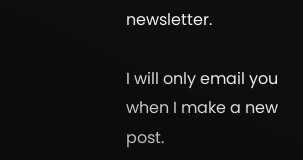newsletter.

I will only email you when I make a new post.